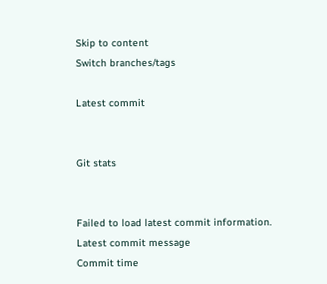Skip to content
Switch branches/tags

Latest commit


Git stats


Failed to load latest commit information.
Latest commit message
Commit time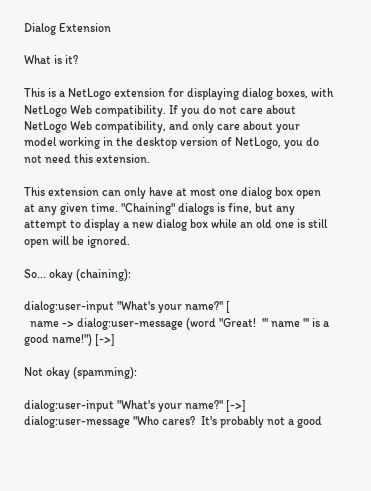Dialog Extension

What is it?

This is a NetLogo extension for displaying dialog boxes, with NetLogo Web compatibility. If you do not care about NetLogo Web compatibility, and only care about your model working in the desktop version of NetLogo, you do not need this extension.

This extension can only have at most one dialog box open at any given time. "Chaining" dialogs is fine, but any attempt to display a new dialog box while an old one is still open will be ignored.

So... okay (chaining):

dialog:user-input "What's your name?" [
  name -> dialog:user-message (word "Great!  '" name "' is a good name!") [->]

Not okay (spamming):

dialog:user-input "What's your name?" [->]
dialog:user-message "Who cares?  It's probably not a good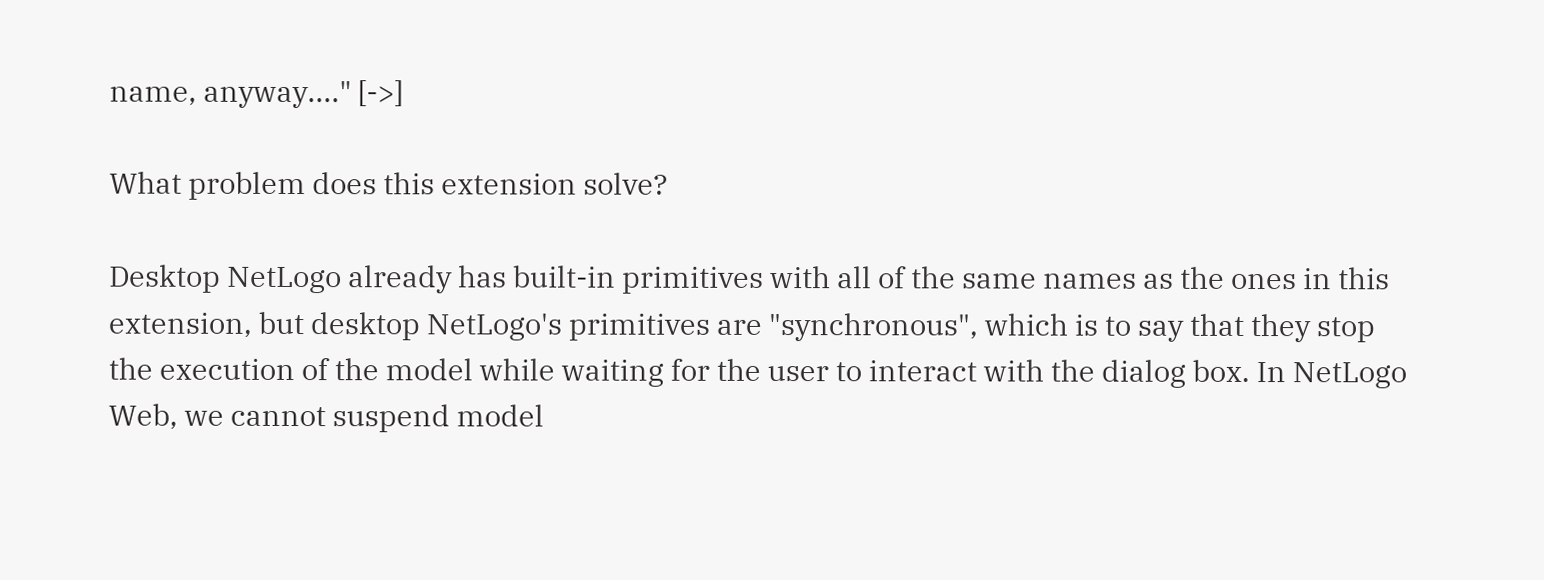name, anyway...." [->]

What problem does this extension solve?

Desktop NetLogo already has built-in primitives with all of the same names as the ones in this extension, but desktop NetLogo's primitives are "synchronous", which is to say that they stop the execution of the model while waiting for the user to interact with the dialog box. In NetLogo Web, we cannot suspend model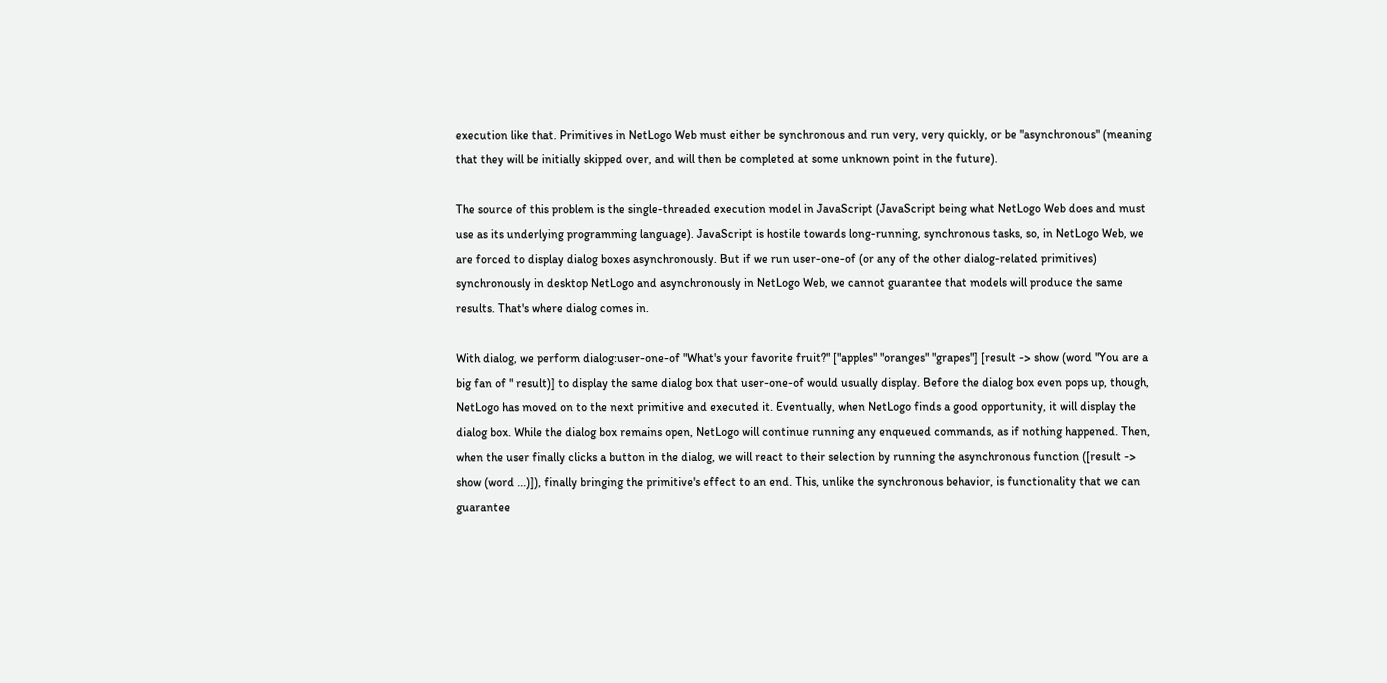execution like that. Primitives in NetLogo Web must either be synchronous and run very, very quickly, or be "asynchronous" (meaning that they will be initially skipped over, and will then be completed at some unknown point in the future).

The source of this problem is the single-threaded execution model in JavaScript (JavaScript being what NetLogo Web does and must use as its underlying programming language). JavaScript is hostile towards long-running, synchronous tasks, so, in NetLogo Web, we are forced to display dialog boxes asynchronously. But if we run user-one-of (or any of the other dialog-related primitives) synchronously in desktop NetLogo and asynchronously in NetLogo Web, we cannot guarantee that models will produce the same results. That's where dialog comes in.

With dialog, we perform dialog:user-one-of "What's your favorite fruit?" ["apples" "oranges" "grapes"] [result -> show (word "You are a big fan of " result)] to display the same dialog box that user-one-of would usually display. Before the dialog box even pops up, though, NetLogo has moved on to the next primitive and executed it. Eventually, when NetLogo finds a good opportunity, it will display the dialog box. While the dialog box remains open, NetLogo will continue running any enqueued commands, as if nothing happened. Then, when the user finally clicks a button in the dialog, we will react to their selection by running the asynchronous function ([result -> show (word ...)]), finally bringing the primitive's effect to an end. This, unlike the synchronous behavior, is functionality that we can guarantee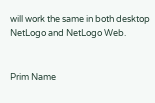will work the same in both desktop NetLogo and NetLogo Web.


Prim Name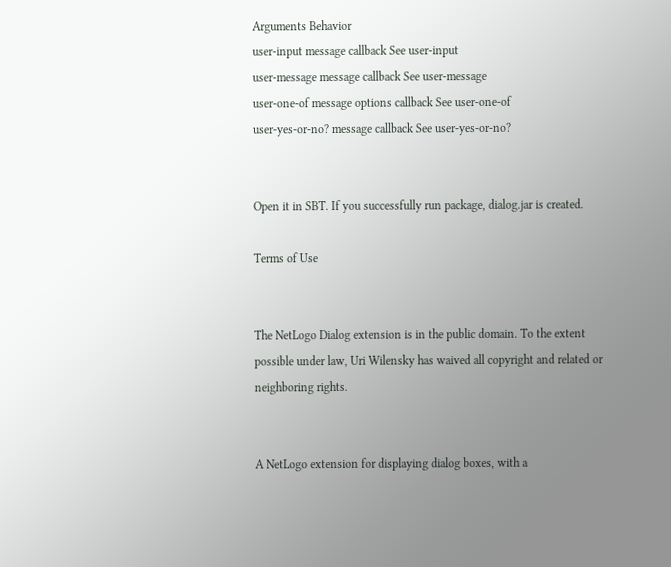Arguments Behavior
user-input message callback See user-input
user-message message callback See user-message
user-one-of message options callback See user-one-of
user-yes-or-no? message callback See user-yes-or-no?


Open it in SBT. If you successfully run package, dialog.jar is created.

Terms of Use


The NetLogo Dialog extension is in the public domain. To the extent possible under law, Uri Wilensky has waived all copyright and related or neighboring rights.


A NetLogo extension for displaying dialog boxes, with a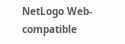NetLogo Web-compatible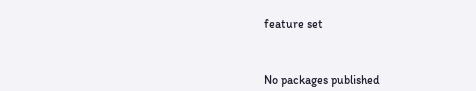feature set



No packages published